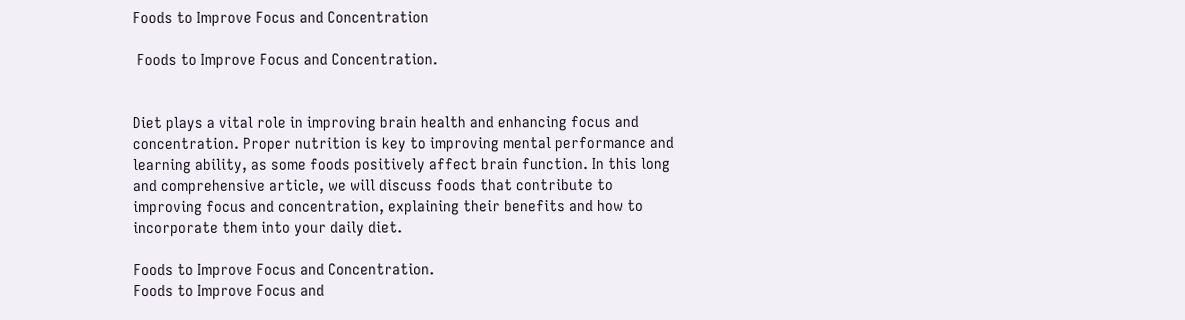Foods to Improve Focus and Concentration

 Foods to Improve Focus and Concentration.


Diet plays a vital role in improving brain health and enhancing focus and concentration. Proper nutrition is key to improving mental performance and learning ability, as some foods positively affect brain function. In this long and comprehensive article, we will discuss foods that contribute to improving focus and concentration, explaining their benefits and how to incorporate them into your daily diet.

Foods to Improve Focus and Concentration.
Foods to Improve Focus and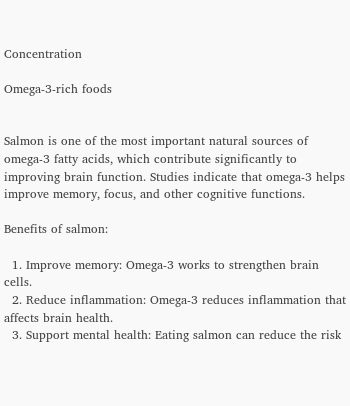Concentration

Omega-3-rich foods


Salmon is one of the most important natural sources of omega-3 fatty acids, which contribute significantly to improving brain function. Studies indicate that omega-3 helps improve memory, focus, and other cognitive functions.

Benefits of salmon:

  1. Improve memory: Omega-3 works to strengthen brain cells.
  2. Reduce inflammation: Omega-3 reduces inflammation that affects brain health.
  3. Support mental health: Eating salmon can reduce the risk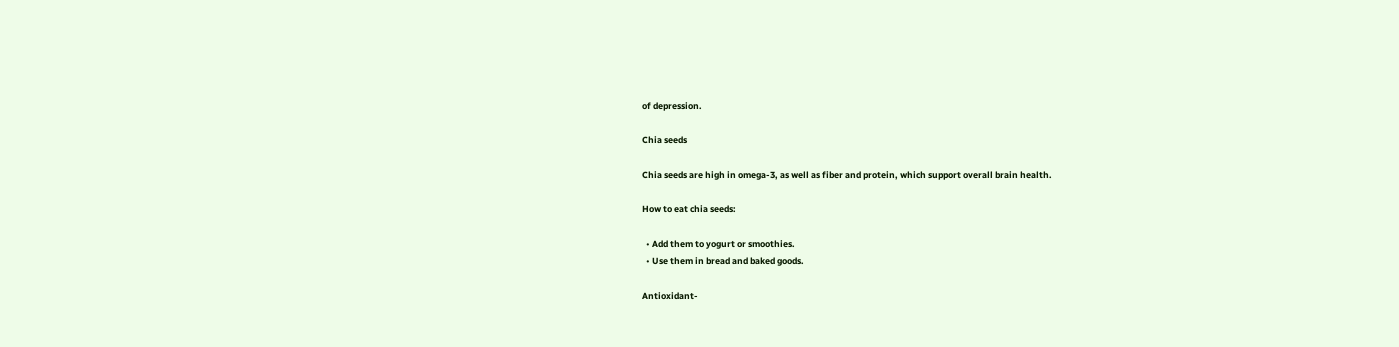of depression.

Chia seeds

Chia seeds are high in omega-3, as well as fiber and protein, which support overall brain health.

How to eat chia seeds:

  • Add them to yogurt or smoothies.
  • Use them in bread and baked goods.

Antioxidant-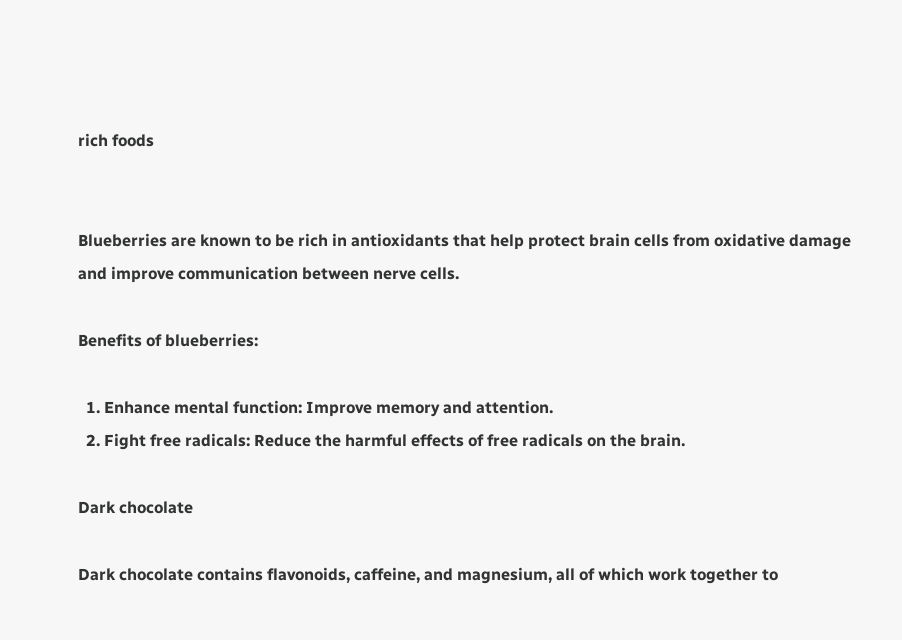rich foods


Blueberries are known to be rich in antioxidants that help protect brain cells from oxidative damage and improve communication between nerve cells.

Benefits of blueberries:

  1. Enhance mental function: Improve memory and attention.
  2. Fight free radicals: Reduce the harmful effects of free radicals on the brain.

Dark chocolate

Dark chocolate contains flavonoids, caffeine, and magnesium, all of which work together to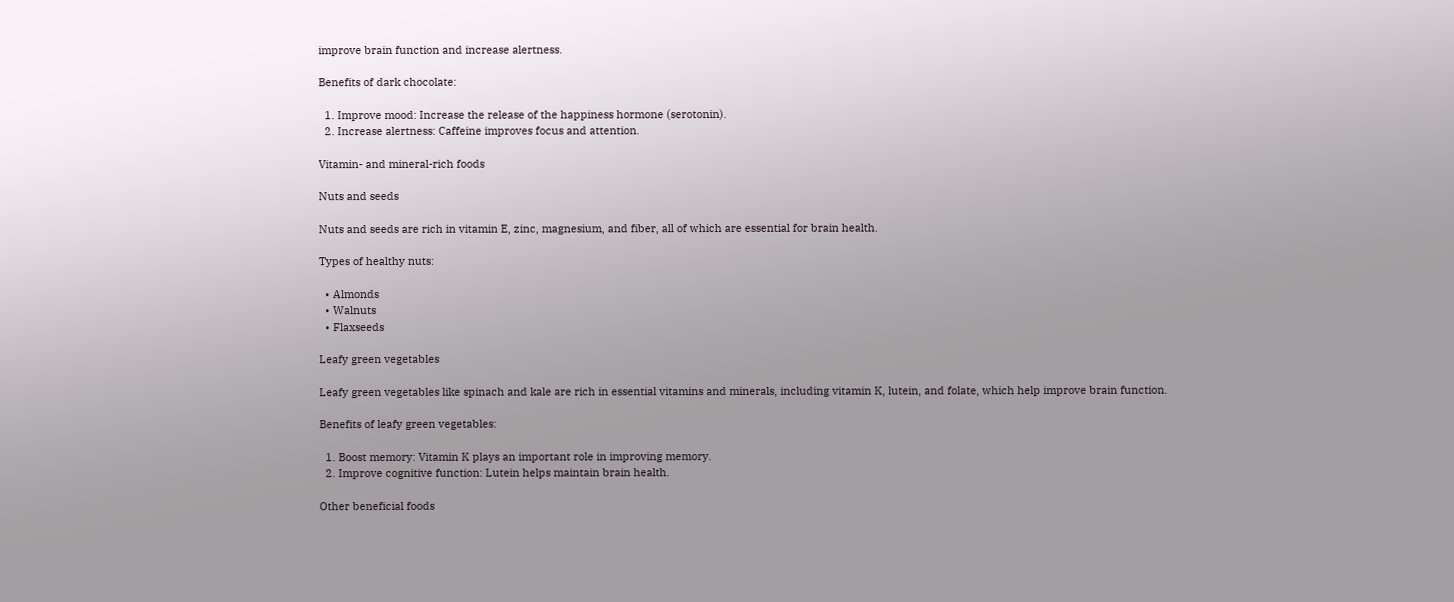improve brain function and increase alertness.

Benefits of dark chocolate:

  1. Improve mood: Increase the release of the happiness hormone (serotonin).
  2. Increase alertness: Caffeine improves focus and attention.

Vitamin- and mineral-rich foods

Nuts and seeds

Nuts and seeds are rich in vitamin E, zinc, magnesium, and fiber, all of which are essential for brain health.

Types of healthy nuts:

  • Almonds
  • Walnuts
  • Flaxseeds

Leafy green vegetables

Leafy green vegetables like spinach and kale are rich in essential vitamins and minerals, including vitamin K, lutein, and folate, which help improve brain function.

Benefits of leafy green vegetables:

  1. Boost memory: Vitamin K plays an important role in improving memory.
  2. Improve cognitive function: Lutein helps maintain brain health.

Other beneficial foods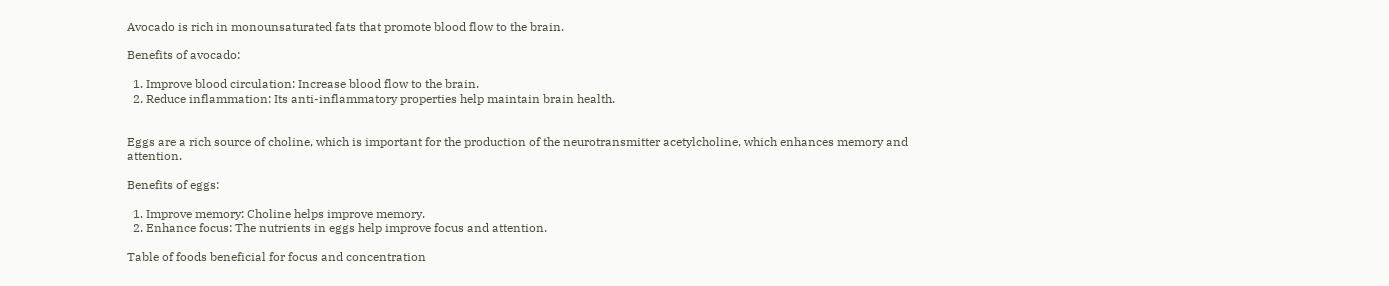Avocado is rich in monounsaturated fats that promote blood flow to the brain.

Benefits of avocado:

  1. Improve blood circulation: Increase blood flow to the brain.
  2. Reduce inflammation: Its anti-inflammatory properties help maintain brain health.


Eggs are a rich source of choline, which is important for the production of the neurotransmitter acetylcholine, which enhances memory and attention.

Benefits of eggs:

  1. Improve memory: Choline helps improve memory.
  2. Enhance focus: The nutrients in eggs help improve focus and attention.

Table of foods beneficial for focus and concentration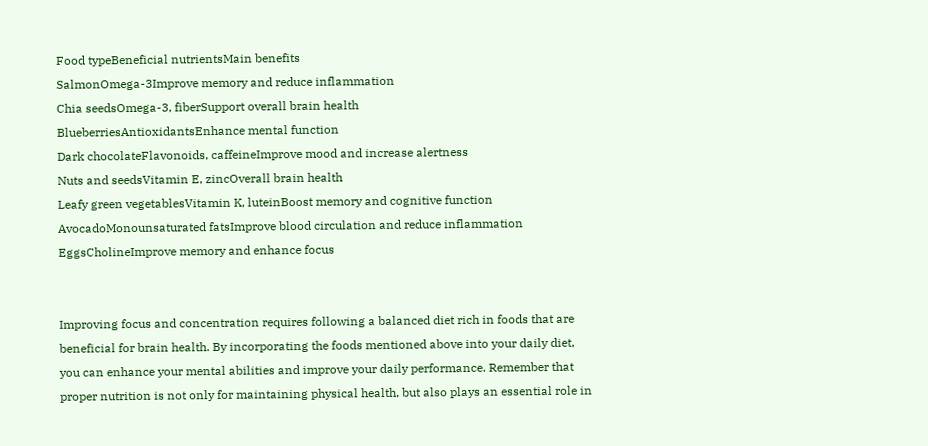Food typeBeneficial nutrientsMain benefits
SalmonOmega-3Improve memory and reduce inflammation
Chia seedsOmega-3, fiberSupport overall brain health
BlueberriesAntioxidantsEnhance mental function
Dark chocolateFlavonoids, caffeineImprove mood and increase alertness
Nuts and seedsVitamin E, zincOverall brain health
Leafy green vegetablesVitamin K, luteinBoost memory and cognitive function
AvocadoMonounsaturated fatsImprove blood circulation and reduce inflammation
EggsCholineImprove memory and enhance focus


Improving focus and concentration requires following a balanced diet rich in foods that are beneficial for brain health. By incorporating the foods mentioned above into your daily diet, you can enhance your mental abilities and improve your daily performance. Remember that proper nutrition is not only for maintaining physical health, but also plays an essential role in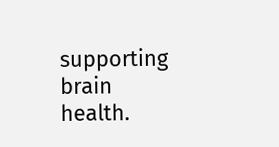supporting brain health.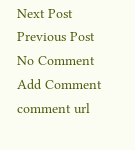Next Post Previous Post
No Comment
Add Comment
comment url